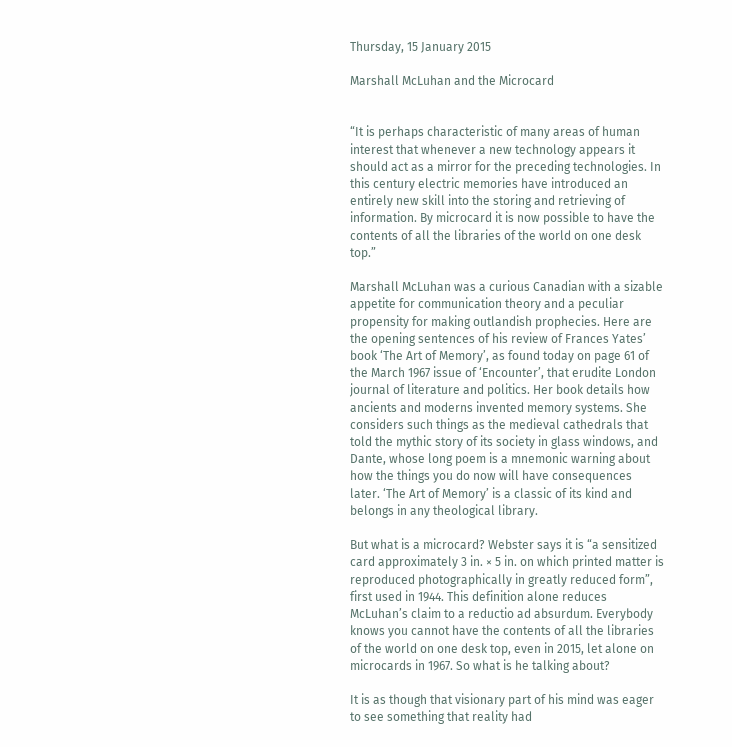Thursday, 15 January 2015

Marshall McLuhan and the Microcard


“It is perhaps characteristic of many areas of human interest that whenever a new technology appears it should act as a mirror for the preceding technologies. In this century electric memories have introduced an entirely new skill into the storing and retrieving of information. By microcard it is now possible to have the contents of all the libraries of the world on one desk top.”

Marshall McLuhan was a curious Canadian with a sizable appetite for communication theory and a peculiar propensity for making outlandish prophecies. Here are the opening sentences of his review of Frances Yates’ book ‘The Art of Memory’, as found today on page 61 of the March 1967 issue of ‘Encounter’, that erudite London journal of literature and politics. Her book details how ancients and moderns invented memory systems. She considers such things as the medieval cathedrals that told the mythic story of its society in glass windows, and Dante, whose long poem is a mnemonic warning about how the things you do now will have consequences later. ‘The Art of Memory’ is a classic of its kind and belongs in any theological library.

But what is a microcard? Webster says it is “a sensitized card approximately 3 in. × 5 in. on which printed matter is reproduced photographically in greatly reduced form”, first used in 1944. This definition alone reduces McLuhan’s claim to a reductio ad absurdum. Everybody knows you cannot have the contents of all the libraries of the world on one desk top, even in 2015, let alone on microcards in 1967. So what is he talking about?

It is as though that visionary part of his mind was eager to see something that reality had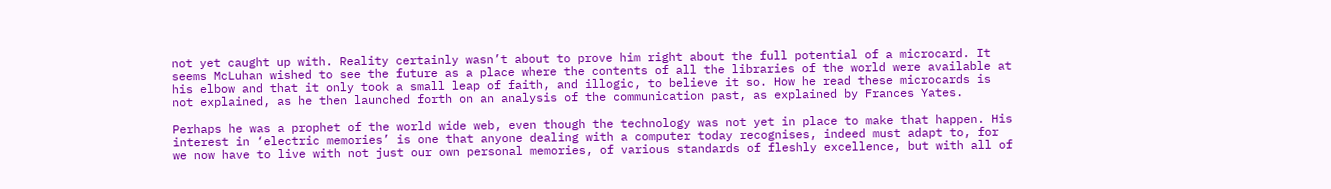not yet caught up with. Reality certainly wasn’t about to prove him right about the full potential of a microcard. It seems McLuhan wished to see the future as a place where the contents of all the libraries of the world were available at his elbow and that it only took a small leap of faith, and illogic, to believe it so. How he read these microcards is not explained, as he then launched forth on an analysis of the communication past, as explained by Frances Yates.

Perhaps he was a prophet of the world wide web, even though the technology was not yet in place to make that happen. His interest in ‘electric memories’ is one that anyone dealing with a computer today recognises, indeed must adapt to, for we now have to live with not just our own personal memories, of various standards of fleshly excellence, but with all of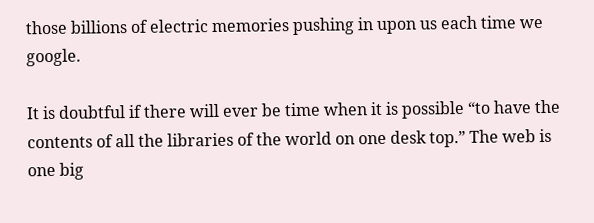those billions of electric memories pushing in upon us each time we google.

It is doubtful if there will ever be time when it is possible “to have the contents of all the libraries of the world on one desk top.” The web is one big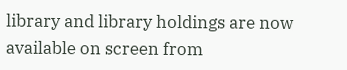library and library holdings are now available on screen from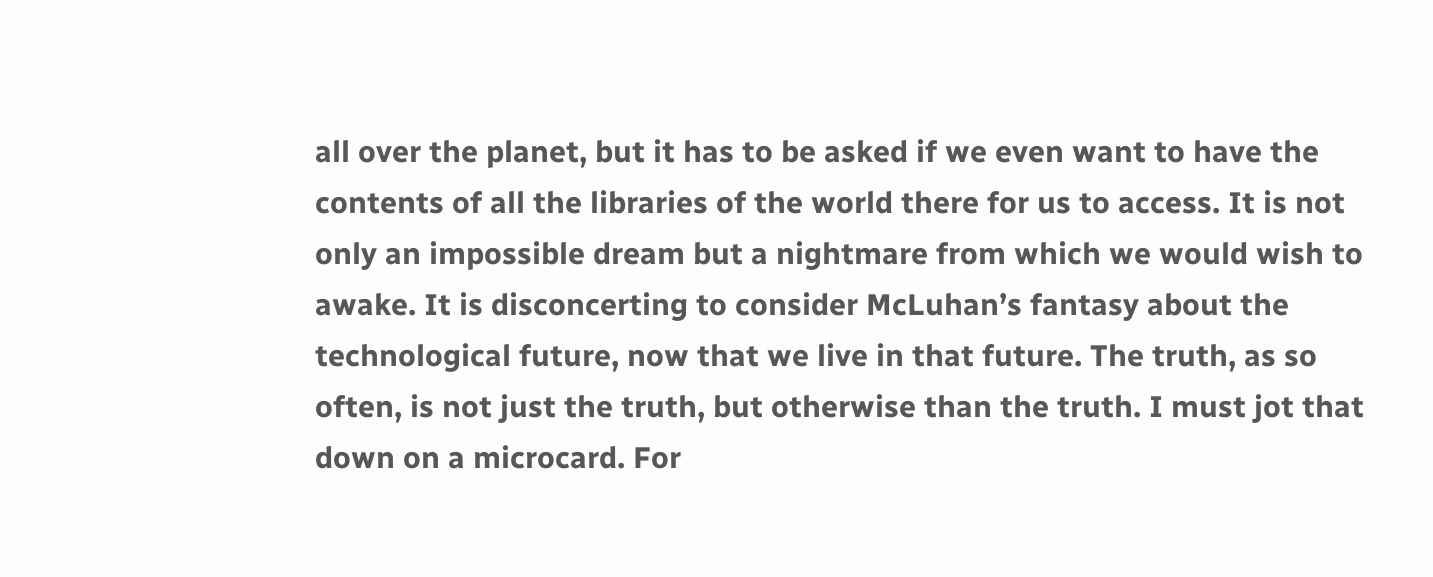all over the planet, but it has to be asked if we even want to have the contents of all the libraries of the world there for us to access. It is not only an impossible dream but a nightmare from which we would wish to awake. It is disconcerting to consider McLuhan’s fantasy about the technological future, now that we live in that future. The truth, as so often, is not just the truth, but otherwise than the truth. I must jot that down on a microcard. For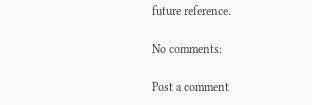future reference.

No comments:

Post a comment